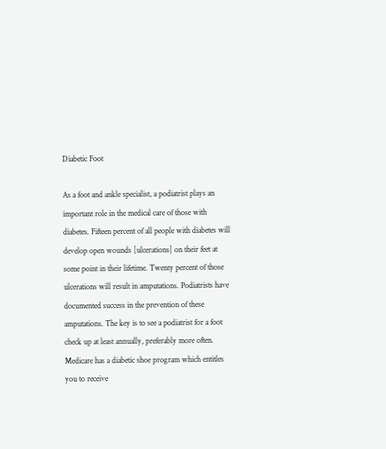Diabetic Foot

As a foot and ankle specialist, a podiatrist plays an important role in the medical care of those with diabetes. Fifteen percent of all people with diabetes will develop open wounds [ulcerations] on their feet at some point in their lifetime. Twenty percent of those ulcerations will result in amputations. Podiatrists have documented success in the prevention of these amputations. The key is to see a podiatrist for a foot check up at least annually, preferably more often. Medicare has a diabetic shoe program which entitles you to receive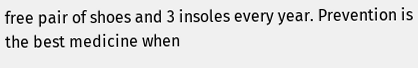free pair of shoes and 3 insoles every year. Prevention is the best medicine when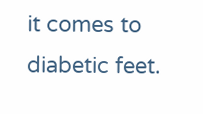it comes to diabetic feet.